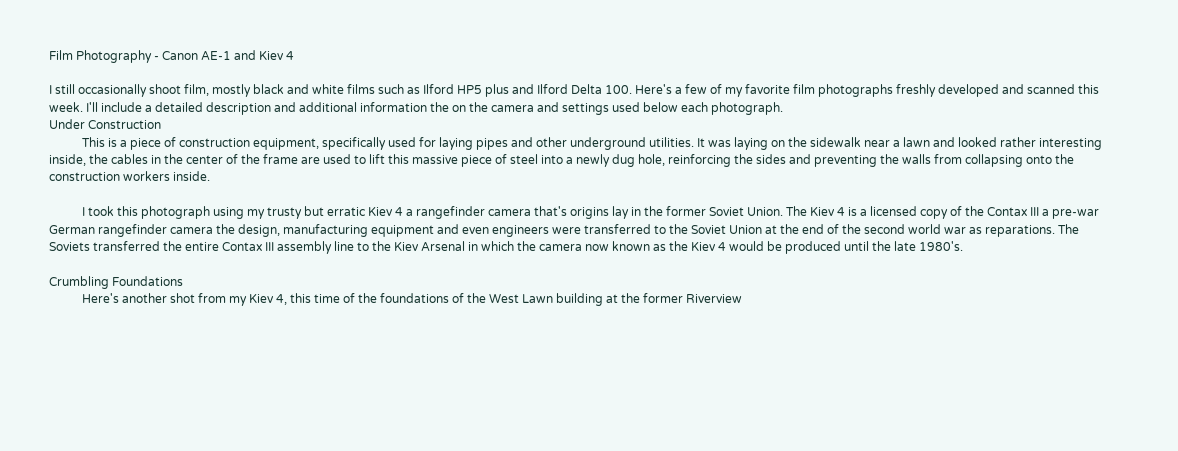Film Photography - Canon AE-1 and Kiev 4

I still occasionally shoot film, mostly black and white films such as Ilford HP5 plus and Ilford Delta 100. Here's a few of my favorite film photographs freshly developed and scanned this week. I'll include a detailed description and additional information the on the camera and settings used below each photograph.
Under Construction
           This is a piece of construction equipment, specifically used for laying pipes and other underground utilities. It was laying on the sidewalk near a lawn and looked rather interesting inside, the cables in the center of the frame are used to lift this massive piece of steel into a newly dug hole, reinforcing the sides and preventing the walls from collapsing onto the construction workers inside.

           I took this photograph using my trusty but erratic Kiev 4 a rangefinder camera that's origins lay in the former Soviet Union. The Kiev 4 is a licensed copy of the Contax III a pre-war German rangefinder camera the design, manufacturing equipment and even engineers were transferred to the Soviet Union at the end of the second world war as reparations. The Soviets transferred the entire Contax III assembly line to the Kiev Arsenal in which the camera now known as the Kiev 4 would be produced until the late 1980's.

Crumbling Foundations
           Here's another shot from my Kiev 4, this time of the foundations of the West Lawn building at the former Riverview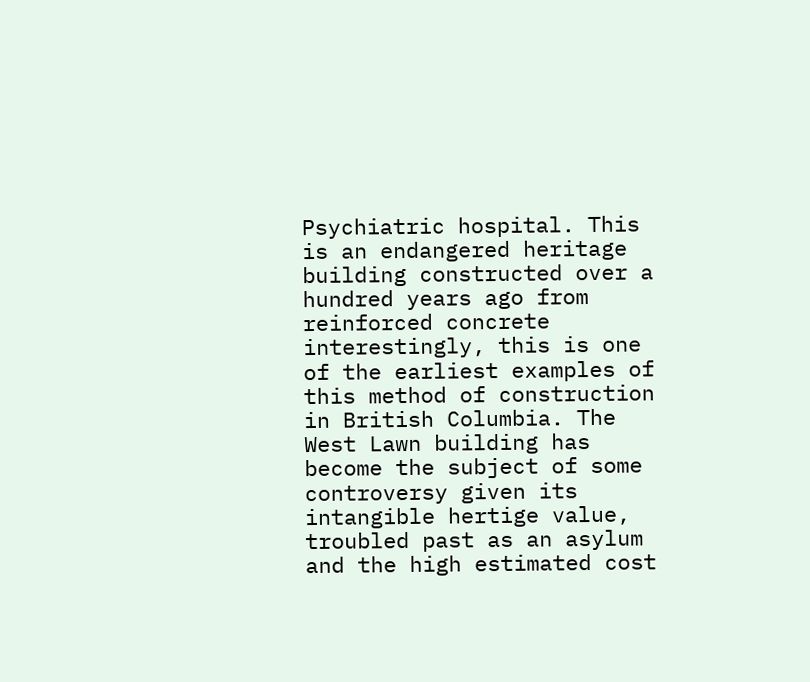Psychiatric hospital. This is an endangered heritage building constructed over a hundred years ago from reinforced concrete interestingly, this is one of the earliest examples of this method of construction in British Columbia. The West Lawn building has become the subject of some controversy given its intangible hertige value, troubled past as an asylum and the high estimated cost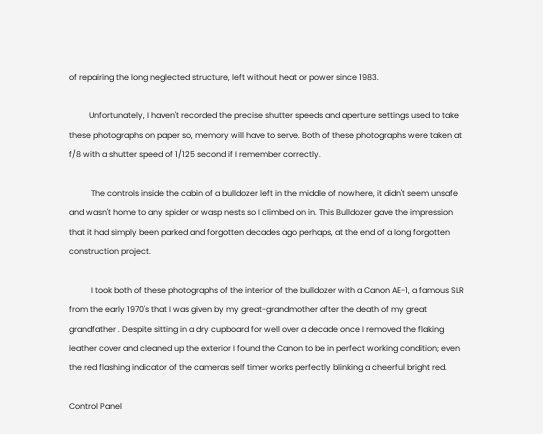of repairing the long neglected structure, left without heat or power since 1983.

          Unfortunately, I haven't recorded the precise shutter speeds and aperture settings used to take these photographs on paper so, memory will have to serve. Both of these photographs were taken at f/8 with a shutter speed of 1/125 second if I remember correctly.

           The controls inside the cabin of a bulldozer left in the middle of nowhere, it didn't seem unsafe and wasn't home to any spider or wasp nests so I climbed on in. This Bulldozer gave the impression that it had simply been parked and forgotten decades ago perhaps, at the end of a long forgotten construction project.

           I took both of these photographs of the interior of the bulldozer with a Canon AE-1, a famous SLR from the early 1970's that I was given by my great-grandmother after the death of my great grandfather . Despite sitting in a dry cupboard for well over a decade once I removed the flaking leather cover and cleaned up the exterior I found the Canon to be in perfect working condition; even the red flashing indicator of the cameras self timer works perfectly blinking a cheerful bright red.

Control Panel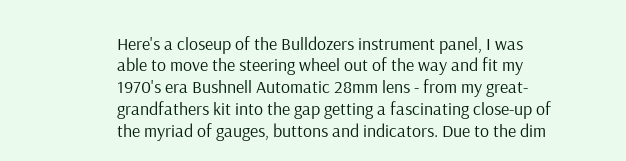Here's a closeup of the Bulldozers instrument panel, I was able to move the steering wheel out of the way and fit my 1970's era Bushnell Automatic 28mm lens - from my great-grandfathers kit into the gap getting a fascinating close-up of the myriad of gauges, buttons and indicators. Due to the dim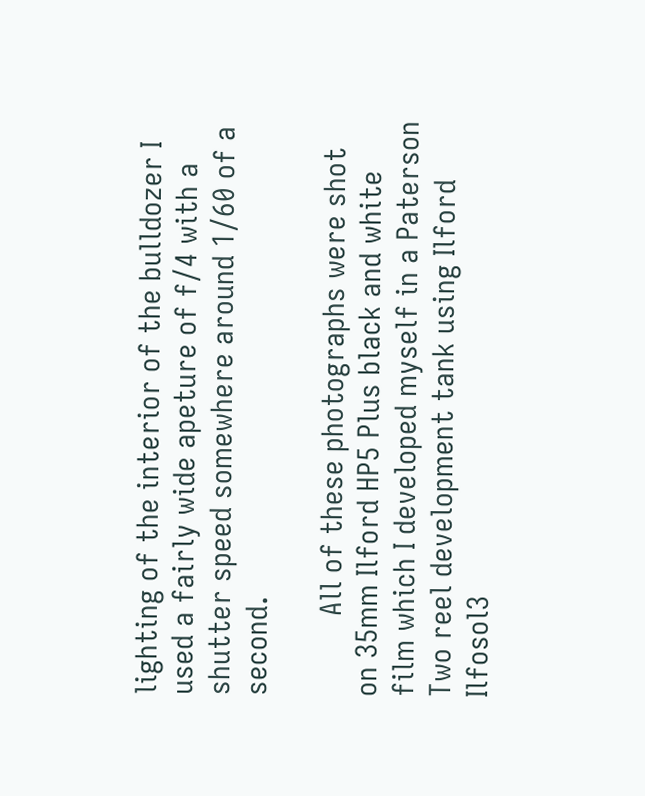lighting of the interior of the bulldozer I used a fairly wide apeture of f/4 with a shutter speed somewhere around 1/60 of a second.

          All of these photographs were shot on 35mm Ilford HP5 Plus black and white film which I developed myself in a Paterson Two reel development tank using Ilford Ilfosol3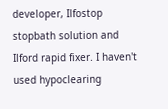developer, Ilfostop stopbath solution and Ilford rapid fixer. I haven't used hypoclearing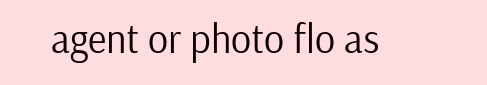agent or photo flo as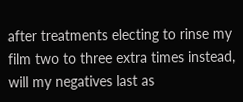after treatments electing to rinse my film two to three extra times instead, will my negatives last as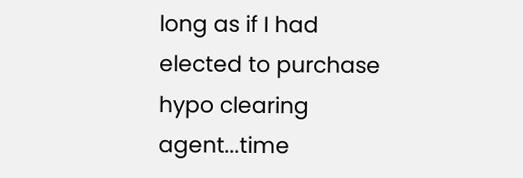long as if I had elected to purchase hypo clearing agent...time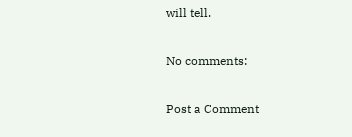will tell.

No comments:

Post a Comment